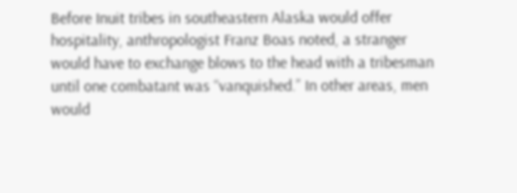Before Inuit tribes in southeastern Alaska would offer hospitality, anthropologist Franz Boas noted, a stranger would have to exchange blows to the head with a tribesman until one combatant was “vanquished.” In other areas, men would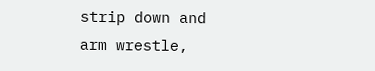strip down and arm wrestle,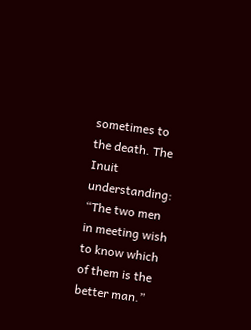sometimes to the death. The Inuit understanding: “The two men in meeting wish to know which of them is the better man.”